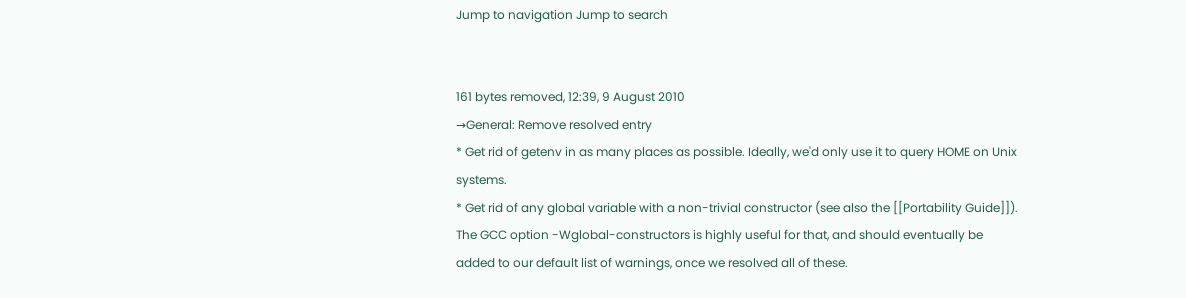Jump to navigation Jump to search


161 bytes removed, 12:39, 9 August 2010
→General: Remove resolved entry
* Get rid of getenv in as many places as possible. Ideally, we'd only use it to query HOME on Unix systems.
* Get rid of any global variable with a non-trivial constructor (see also the [[Portability Guide]]). The GCC option -Wglobal-constructors is highly useful for that, and should eventually be added to our default list of warnings, once we resolved all of these.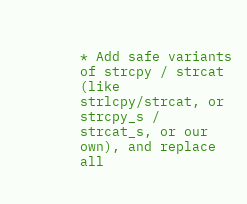* Add safe variants of strcpy / strcat (like strlcpy/strcat, or strcpy_s / strcat_s, or our own), and replace all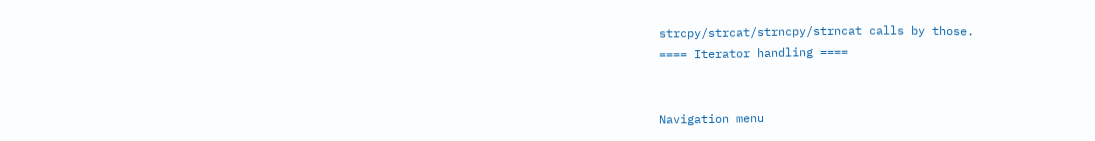strcpy/strcat/strncpy/strncat calls by those.
==== Iterator handling ====


Navigation menu